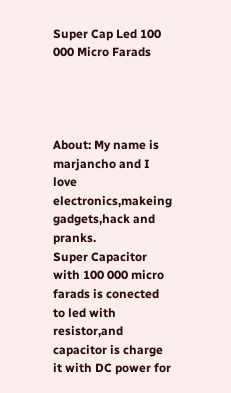Super Cap Led 100 000 Micro Farads




About: My name is marjancho and I love electronics,makeing gadgets,hack and pranks.
Super Capacitor with 100 000 micro farads is conected to led with resistor,and capacitor is charge it with DC power for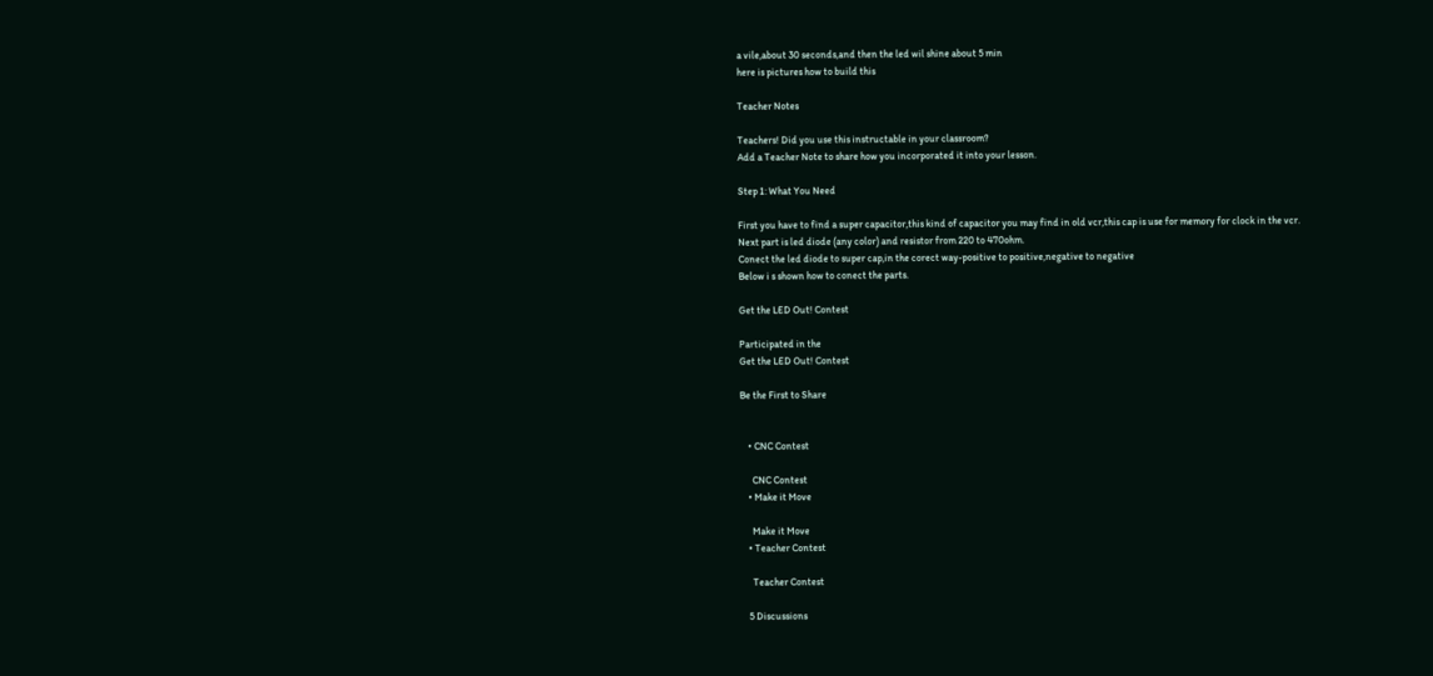a vile,about 30 seconds,and then the led wil shine about 5 min
here is pictures how to build this

Teacher Notes

Teachers! Did you use this instructable in your classroom?
Add a Teacher Note to share how you incorporated it into your lesson.

Step 1: What You Need

First you have to find a super capacitor,this kind of capacitor you may find in old vcr,this cap is use for memory for clock in the vcr.
Next part is led diode (any color) and resistor from 220 to 470ohm.
Conect the led diode to super cap,in the corect way-positive to positive,negative to negative
Below i s shown how to conect the parts.

Get the LED Out! Contest

Participated in the
Get the LED Out! Contest

Be the First to Share


    • CNC Contest

      CNC Contest
    • Make it Move

      Make it Move
    • Teacher Contest

      Teacher Contest

    5 Discussions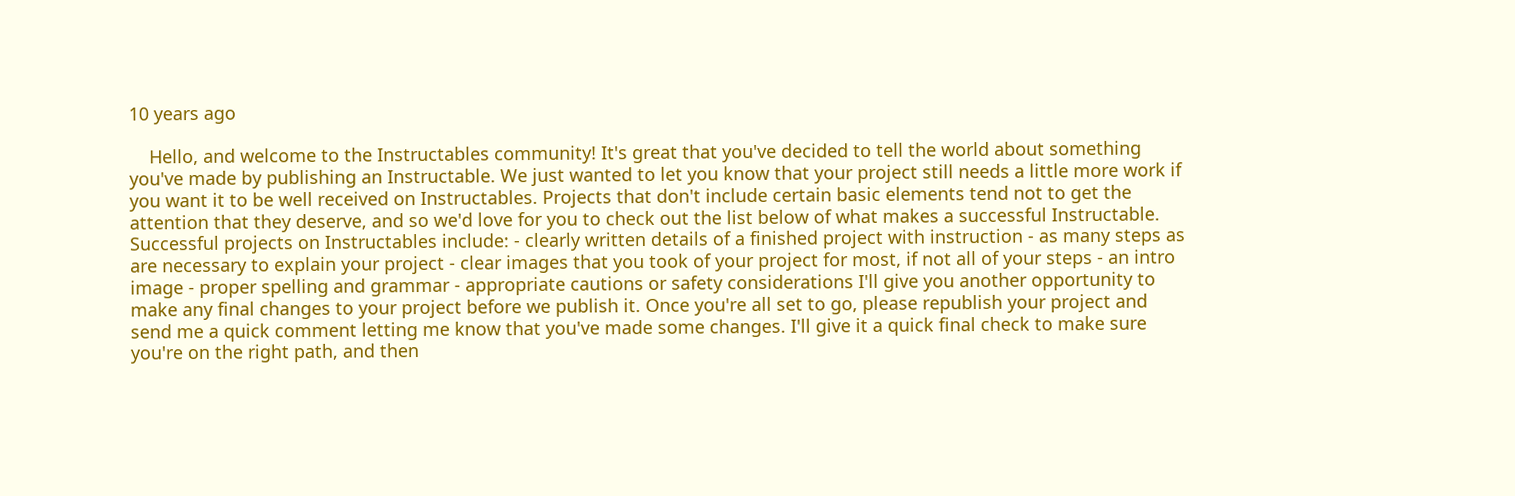10 years ago

    Hello, and welcome to the Instructables community! It's great that you've decided to tell the world about something you've made by publishing an Instructable. We just wanted to let you know that your project still needs a little more work if you want it to be well received on Instructables. Projects that don't include certain basic elements tend not to get the attention that they deserve, and so we'd love for you to check out the list below of what makes a successful Instructable. Successful projects on Instructables include: - clearly written details of a finished project with instruction - as many steps as are necessary to explain your project - clear images that you took of your project for most, if not all of your steps - an intro image - proper spelling and grammar - appropriate cautions or safety considerations I'll give you another opportunity to make any final changes to your project before we publish it. Once you're all set to go, please republish your project and send me a quick comment letting me know that you've made some changes. I'll give it a quick final check to make sure you're on the right path, and then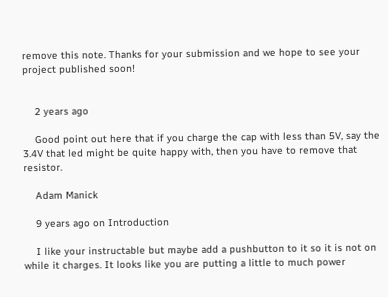remove this note. Thanks for your submission and we hope to see your project published soon!


    2 years ago

    Good point out here that if you charge the cap with less than 5V, say the 3.4V that led might be quite happy with, then you have to remove that resistor.

    Adam Manick

    9 years ago on Introduction

    I like your instructable but maybe add a pushbutton to it so it is not on while it charges. It looks like you are putting a little to much power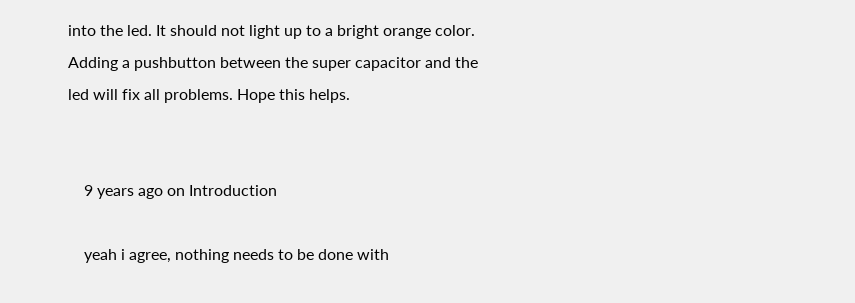into the led. It should not light up to a bright orange color. Adding a pushbutton between the super capacitor and the led will fix all problems. Hope this helps.


    9 years ago on Introduction

    yeah i agree, nothing needs to be done with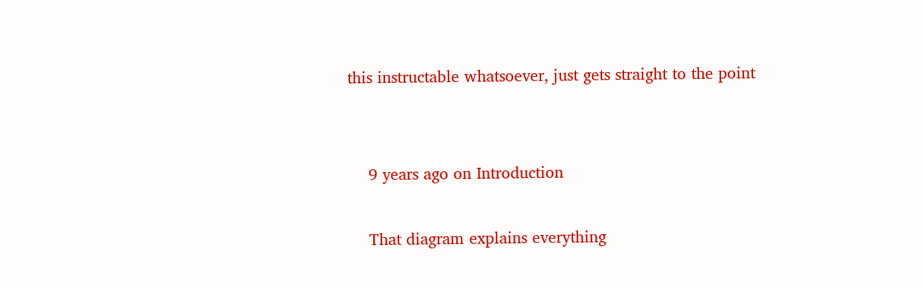this instructable whatsoever, just gets straight to the point


    9 years ago on Introduction

    That diagram explains everything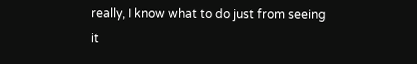really, I know what to do just from seeing it